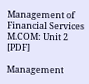Management of Financial Services M.COM: Unit 2 [PDF]

Management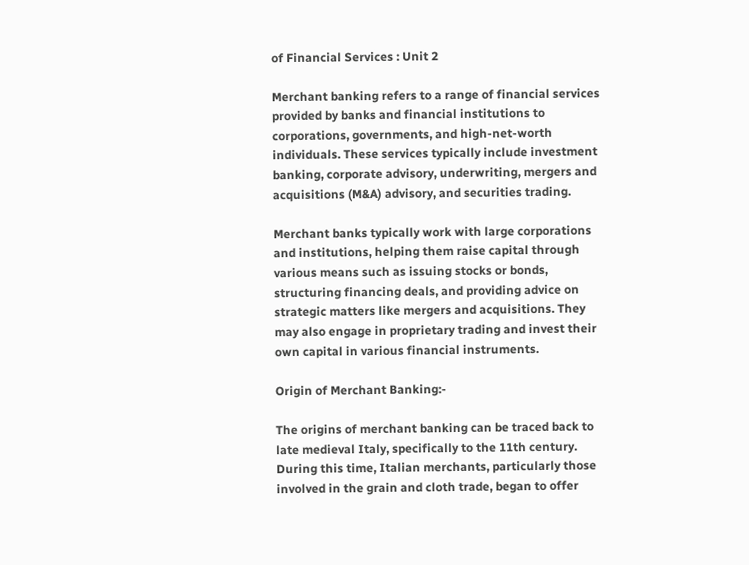of Financial Services : Unit 2

Merchant banking refers to a range of financial services provided by banks and financial institutions to corporations, governments, and high-net-worth individuals. These services typically include investment banking, corporate advisory, underwriting, mergers and acquisitions (M&A) advisory, and securities trading.

Merchant banks typically work with large corporations and institutions, helping them raise capital through various means such as issuing stocks or bonds, structuring financing deals, and providing advice on strategic matters like mergers and acquisitions. They may also engage in proprietary trading and invest their own capital in various financial instruments.

Origin of Merchant Banking:-

The origins of merchant banking can be traced back to late medieval Italy, specifically to the 11th century. During this time, Italian merchants, particularly those involved in the grain and cloth trade, began to offer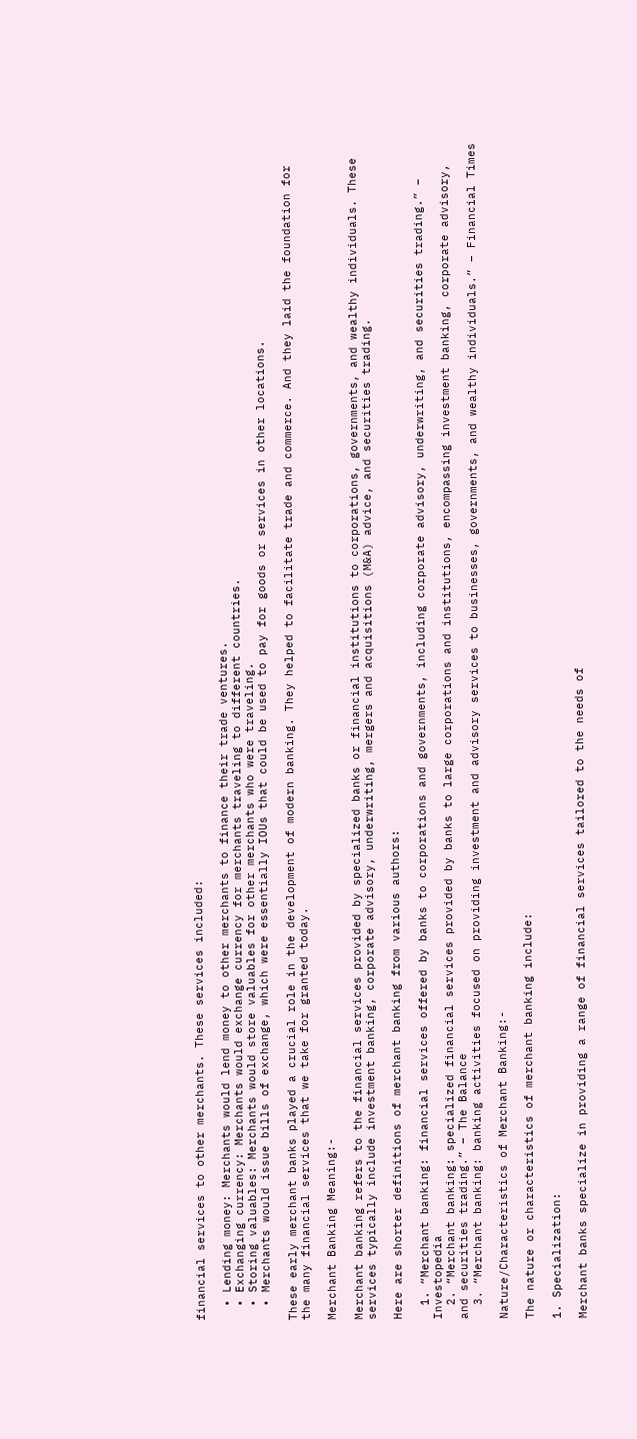financial services to other merchants. These services included:

  • Lending money: Merchants would lend money to other merchants to finance their trade ventures.
  • Exchanging currency: Merchants would exchange currency for merchants traveling to different countries.
  • Storing valuables: Merchants would store valuables for other merchants who were traveling.
  • Merchants would issue bills of exchange, which were essentially IOUs that could be used to pay for goods or services in other locations.

These early merchant banks played a crucial role in the development of modern banking. They helped to facilitate trade and commerce. And they laid the foundation for the many financial services that we take for granted today.

Merchant Banking Meaning:-

Merchant banking refers to the financial services provided by specialized banks or financial institutions to corporations, governments, and wealthy individuals. These services typically include investment banking, corporate advisory, underwriting, mergers and acquisitions (M&A) advice, and securities trading.

Here are shorter definitions of merchant banking from various authors:

  1. “Merchant banking: financial services offered by banks to corporations and governments, including corporate advisory, underwriting, and securities trading.” – Investopedia
  2. “Merchant banking: specialized financial services provided by banks to large corporations and institutions, encompassing investment banking, corporate advisory, and securities trading.” – The Balance
  3. “Merchant banking: banking activities focused on providing investment and advisory services to businesses, governments, and wealthy individuals.” – Financial Times

Nature/Characteristics of Merchant Banking:-

The nature or characteristics of merchant banking include:

1. Specialization:

Merchant banks specialize in providing a range of financial services tailored to the needs of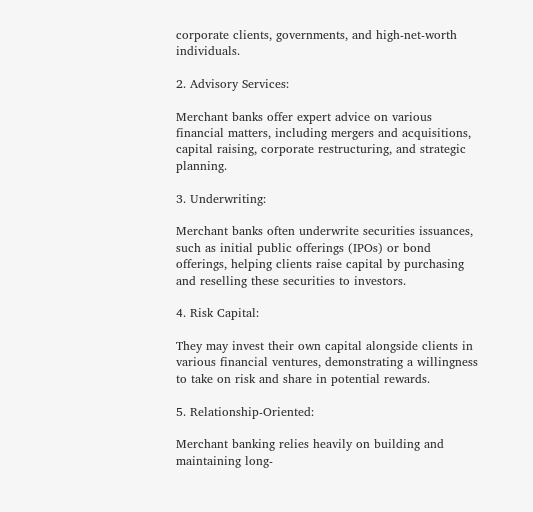corporate clients, governments, and high-net-worth individuals.

2. Advisory Services:

Merchant banks offer expert advice on various financial matters, including mergers and acquisitions, capital raising, corporate restructuring, and strategic planning.

3. Underwriting:

Merchant banks often underwrite securities issuances, such as initial public offerings (IPOs) or bond offerings, helping clients raise capital by purchasing and reselling these securities to investors.

4. Risk Capital:

They may invest their own capital alongside clients in various financial ventures, demonstrating a willingness to take on risk and share in potential rewards.

5. Relationship-Oriented:

Merchant banking relies heavily on building and maintaining long-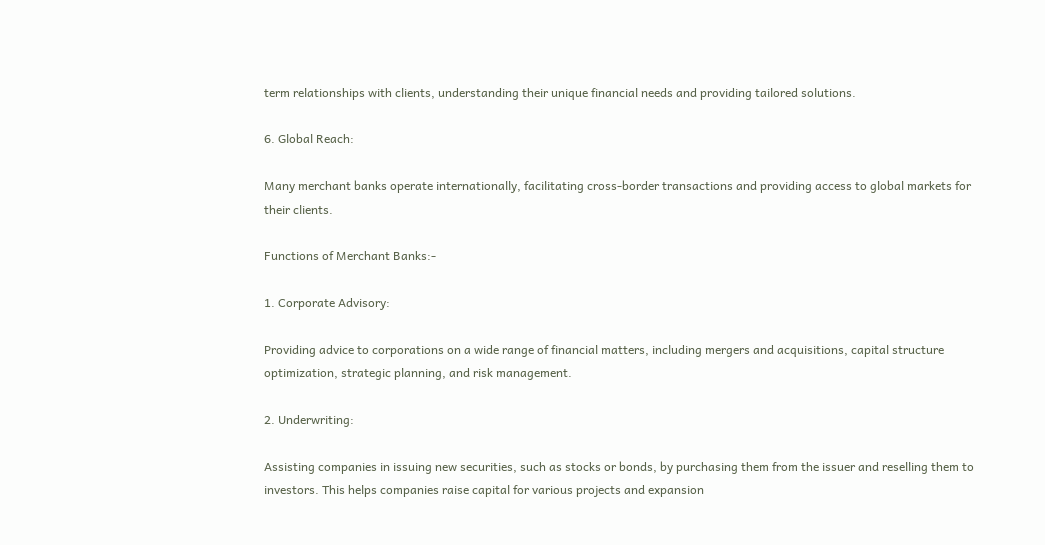term relationships with clients, understanding their unique financial needs and providing tailored solutions.

6. Global Reach:

Many merchant banks operate internationally, facilitating cross-border transactions and providing access to global markets for their clients.

Functions of Merchant Banks:-

1. Corporate Advisory:

Providing advice to corporations on a wide range of financial matters, including mergers and acquisitions, capital structure optimization, strategic planning, and risk management.

2. Underwriting:

Assisting companies in issuing new securities, such as stocks or bonds, by purchasing them from the issuer and reselling them to investors. This helps companies raise capital for various projects and expansion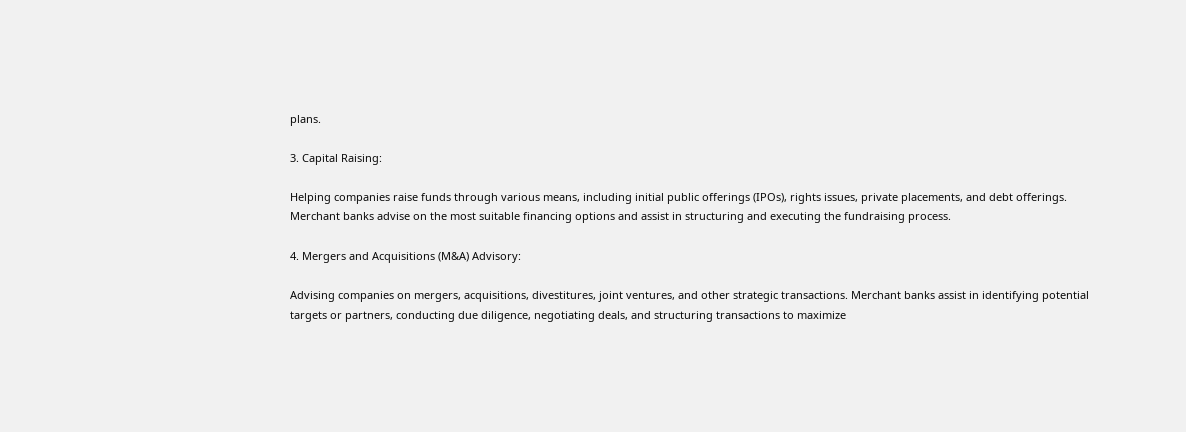plans.

3. Capital Raising:

Helping companies raise funds through various means, including initial public offerings (IPOs), rights issues, private placements, and debt offerings. Merchant banks advise on the most suitable financing options and assist in structuring and executing the fundraising process.

4. Mergers and Acquisitions (M&A) Advisory:

Advising companies on mergers, acquisitions, divestitures, joint ventures, and other strategic transactions. Merchant banks assist in identifying potential targets or partners, conducting due diligence, negotiating deals, and structuring transactions to maximize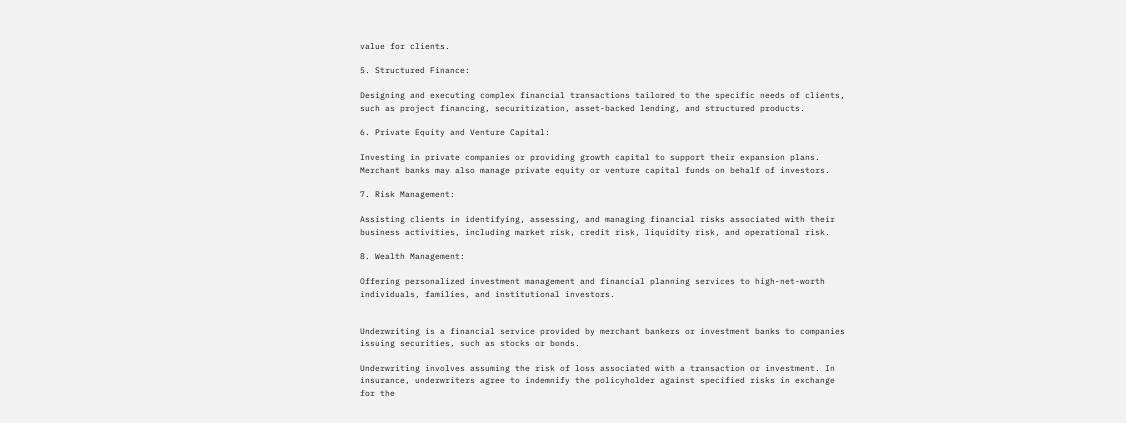value for clients.

5. Structured Finance:

Designing and executing complex financial transactions tailored to the specific needs of clients, such as project financing, securitization, asset-backed lending, and structured products.

6. Private Equity and Venture Capital:

Investing in private companies or providing growth capital to support their expansion plans. Merchant banks may also manage private equity or venture capital funds on behalf of investors.

7. Risk Management:

Assisting clients in identifying, assessing, and managing financial risks associated with their business activities, including market risk, credit risk, liquidity risk, and operational risk.

8. Wealth Management:

Offering personalized investment management and financial planning services to high-net-worth individuals, families, and institutional investors.


Underwriting is a financial service provided by merchant bankers or investment banks to companies issuing securities, such as stocks or bonds.

Underwriting involves assuming the risk of loss associated with a transaction or investment. In insurance, underwriters agree to indemnify the policyholder against specified risks in exchange for the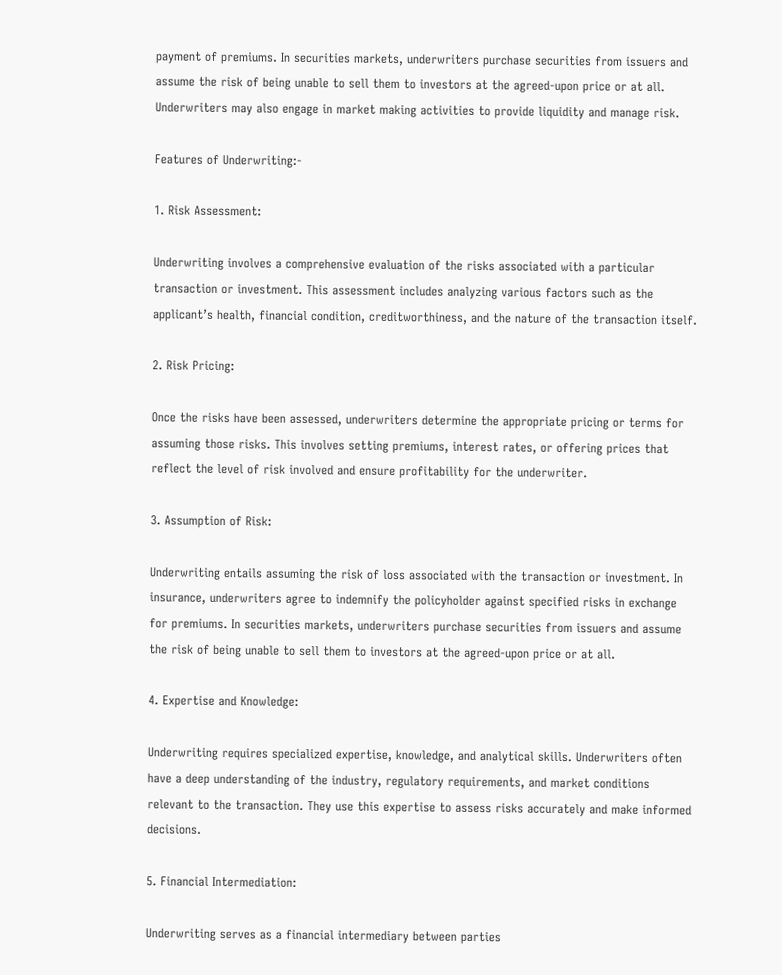payment of premiums. In securities markets, underwriters purchase securities from issuers and assume the risk of being unable to sell them to investors at the agreed-upon price or at all. Underwriters may also engage in market making activities to provide liquidity and manage risk.

Features of Underwriting:-

1. Risk Assessment:

Underwriting involves a comprehensive evaluation of the risks associated with a particular transaction or investment. This assessment includes analyzing various factors such as the applicant’s health, financial condition, creditworthiness, and the nature of the transaction itself.

2. Risk Pricing:

Once the risks have been assessed, underwriters determine the appropriate pricing or terms for assuming those risks. This involves setting premiums, interest rates, or offering prices that reflect the level of risk involved and ensure profitability for the underwriter.

3. Assumption of Risk:

Underwriting entails assuming the risk of loss associated with the transaction or investment. In insurance, underwriters agree to indemnify the policyholder against specified risks in exchange for premiums. In securities markets, underwriters purchase securities from issuers and assume the risk of being unable to sell them to investors at the agreed-upon price or at all.

4. Expertise and Knowledge:

Underwriting requires specialized expertise, knowledge, and analytical skills. Underwriters often have a deep understanding of the industry, regulatory requirements, and market conditions relevant to the transaction. They use this expertise to assess risks accurately and make informed decisions.

5. Financial Intermediation:

Underwriting serves as a financial intermediary between parties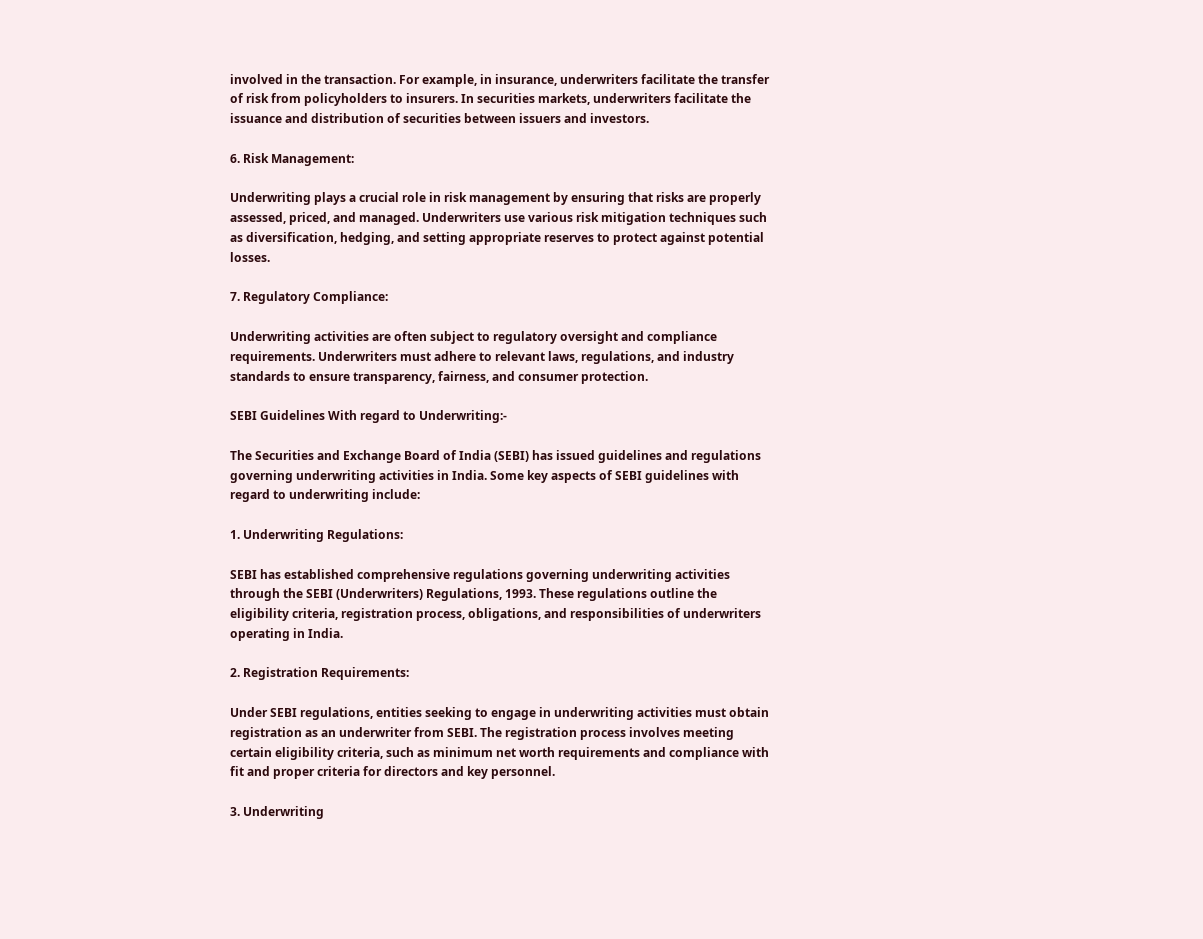involved in the transaction. For example, in insurance, underwriters facilitate the transfer of risk from policyholders to insurers. In securities markets, underwriters facilitate the issuance and distribution of securities between issuers and investors.

6. Risk Management:

Underwriting plays a crucial role in risk management by ensuring that risks are properly assessed, priced, and managed. Underwriters use various risk mitigation techniques such as diversification, hedging, and setting appropriate reserves to protect against potential losses.

7. Regulatory Compliance:

Underwriting activities are often subject to regulatory oversight and compliance requirements. Underwriters must adhere to relevant laws, regulations, and industry standards to ensure transparency, fairness, and consumer protection.

SEBI Guidelines With regard to Underwriting:-

The Securities and Exchange Board of India (SEBI) has issued guidelines and regulations governing underwriting activities in India. Some key aspects of SEBI guidelines with regard to underwriting include:

1. Underwriting Regulations:

SEBI has established comprehensive regulations governing underwriting activities through the SEBI (Underwriters) Regulations, 1993. These regulations outline the eligibility criteria, registration process, obligations, and responsibilities of underwriters operating in India.

2. Registration Requirements:

Under SEBI regulations, entities seeking to engage in underwriting activities must obtain registration as an underwriter from SEBI. The registration process involves meeting certain eligibility criteria, such as minimum net worth requirements and compliance with fit and proper criteria for directors and key personnel.

3. Underwriting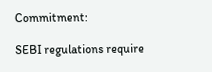Commitment:

SEBI regulations require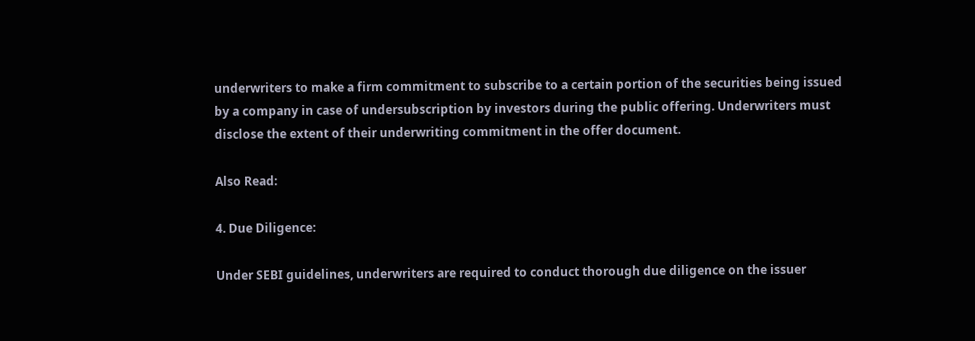underwriters to make a firm commitment to subscribe to a certain portion of the securities being issued by a company in case of undersubscription by investors during the public offering. Underwriters must disclose the extent of their underwriting commitment in the offer document.

Also Read:

4. Due Diligence:

Under SEBI guidelines, underwriters are required to conduct thorough due diligence on the issuer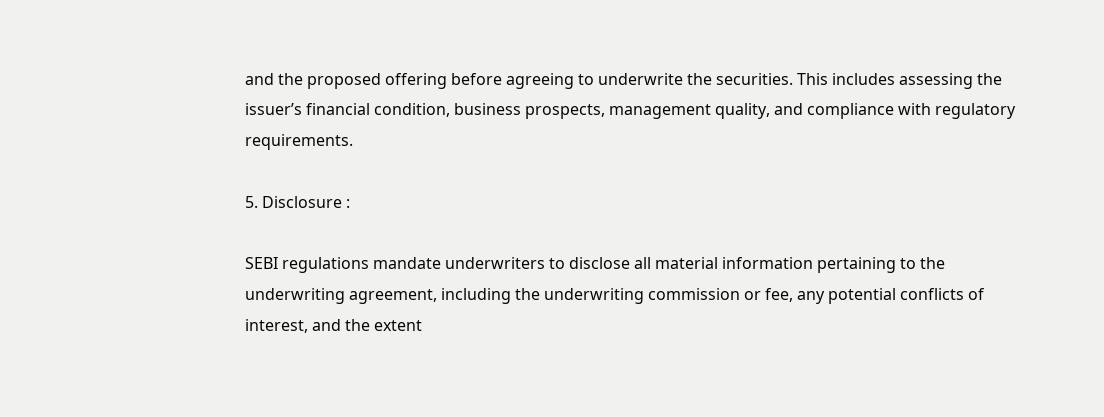and the proposed offering before agreeing to underwrite the securities. This includes assessing the issuer’s financial condition, business prospects, management quality, and compliance with regulatory requirements.

5. Disclosure :

SEBI regulations mandate underwriters to disclose all material information pertaining to the underwriting agreement, including the underwriting commission or fee, any potential conflicts of interest, and the extent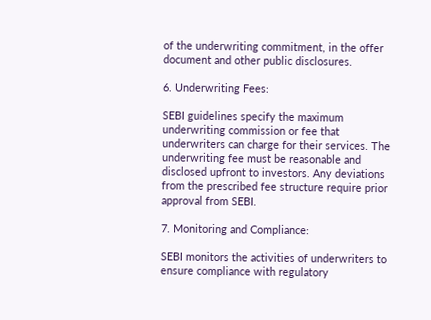of the underwriting commitment, in the offer document and other public disclosures.

6. Underwriting Fees:

SEBI guidelines specify the maximum underwriting commission or fee that underwriters can charge for their services. The underwriting fee must be reasonable and disclosed upfront to investors. Any deviations from the prescribed fee structure require prior approval from SEBI.

7. Monitoring and Compliance:

SEBI monitors the activities of underwriters to ensure compliance with regulatory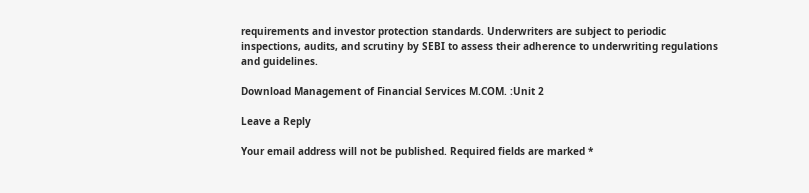requirements and investor protection standards. Underwriters are subject to periodic inspections, audits, and scrutiny by SEBI to assess their adherence to underwriting regulations and guidelines.

Download Management of Financial Services M.COM. :Unit 2

Leave a Reply

Your email address will not be published. Required fields are marked *